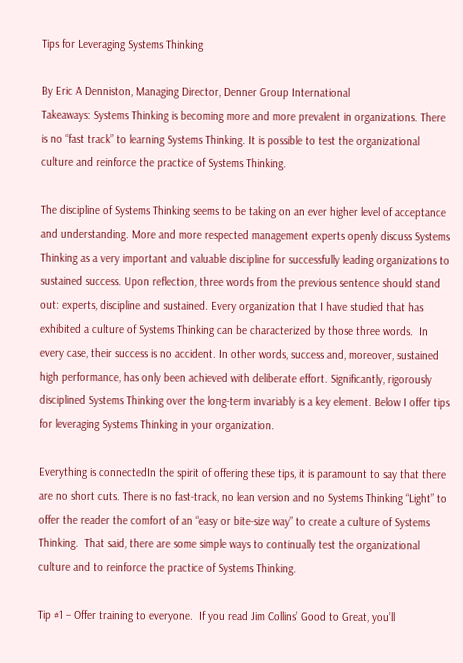Tips for Leveraging Systems Thinking

By Eric A Denniston, Managing Director, Denner Group International
Takeaways: Systems Thinking is becoming more and more prevalent in organizations. There is no “fast track” to learning Systems Thinking. It is possible to test the organizational culture and reinforce the practice of Systems Thinking.

The discipline of Systems Thinking seems to be taking on an ever higher level of acceptance and understanding. More and more respected management experts openly discuss Systems Thinking as a very important and valuable discipline for successfully leading organizations to sustained success. Upon reflection, three words from the previous sentence should stand out: experts, discipline and sustained. Every organization that I have studied that has exhibited a culture of Systems Thinking can be characterized by those three words.  In every case, their success is no accident. In other words, success and, moreover, sustained high performance, has only been achieved with deliberate effort. Significantly, rigorously disciplined Systems Thinking over the long-term invariably is a key element. Below I offer tips for leveraging Systems Thinking in your organization.

Everything is connectedIn the spirit of offering these tips, it is paramount to say that there are no short cuts. There is no fast-track, no lean version and no Systems Thinking “Light” to offer the reader the comfort of an “easy or bite-size way” to create a culture of Systems Thinking.  That said, there are some simple ways to continually test the organizational culture and to reinforce the practice of Systems Thinking.

Tip #1 – Offer training to everyone.  If you read Jim Collins’ Good to Great, you’ll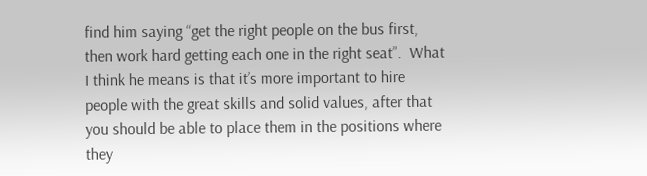find him saying “get the right people on the bus first, then work hard getting each one in the right seat”.  What I think he means is that it’s more important to hire people with the great skills and solid values, after that you should be able to place them in the positions where they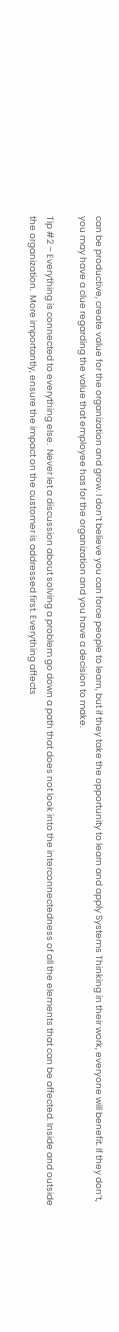can be productive, create value for the organization and grow. I don’t believe you can force people to learn, but if they take the opportunity to learn and apply Systems Thinking in their work, everyone will benefit. If they don’t, you may have a clue regarding the value that employee has for the organization and you have a decision to make.

Tip #2 – Everything is connected to everything else.  Never let a discussion about solving a problem go down a path that does not look into the interconnectedness of all the elements that can be affected. Inside and outside the organization.  More importantly, ensure the impact on the customer is addressed first. Everything affects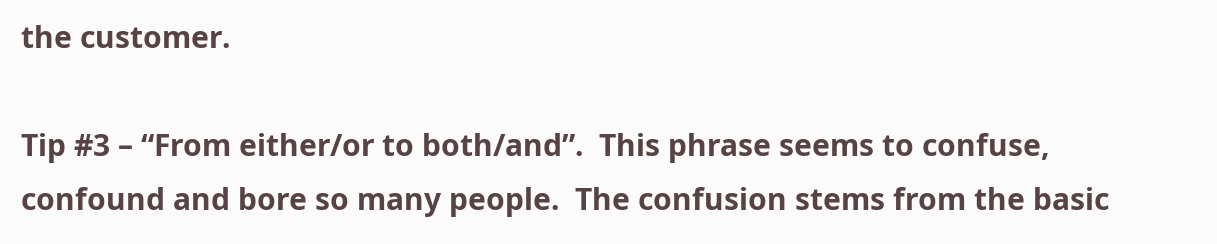the customer.

Tip #3 – “From either/or to both/and”.  This phrase seems to confuse, confound and bore so many people.  The confusion stems from the basic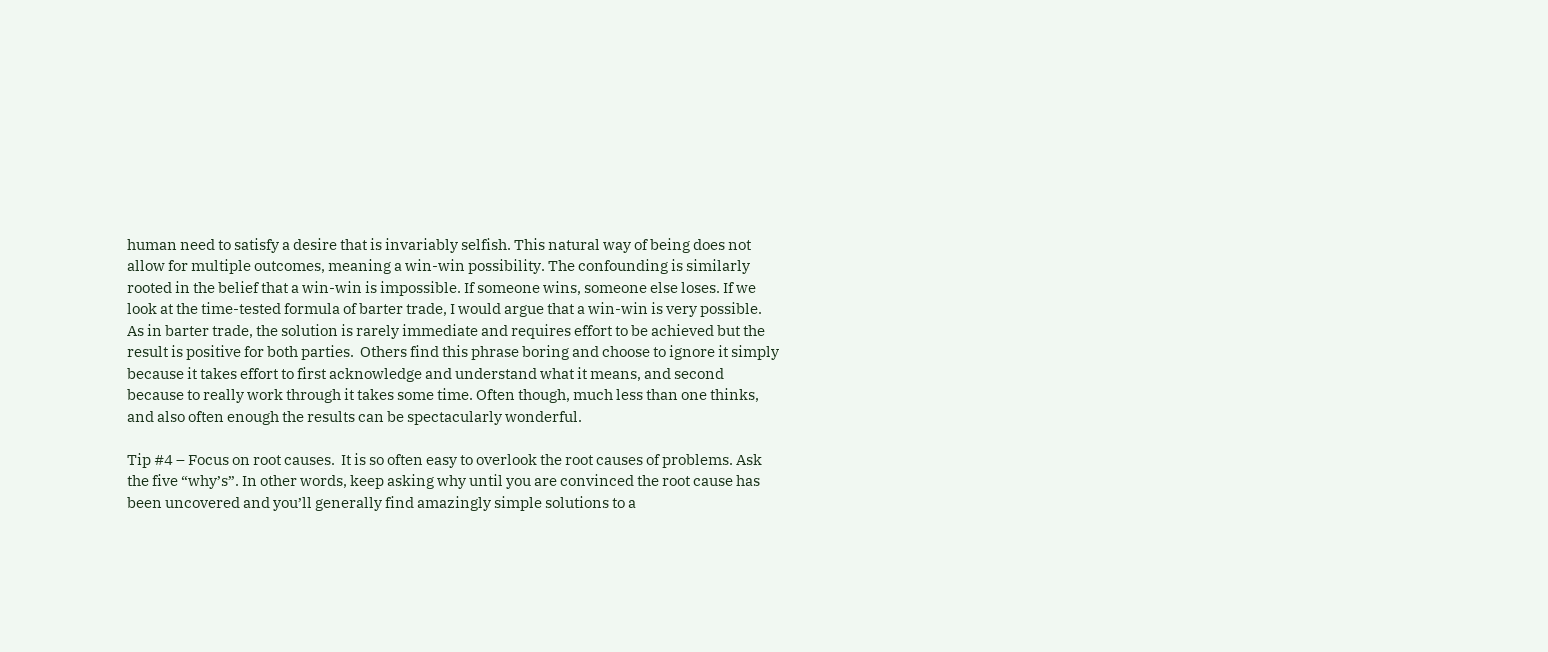human need to satisfy a desire that is invariably selfish. This natural way of being does not allow for multiple outcomes, meaning a win-win possibility. The confounding is similarly rooted in the belief that a win-win is impossible. If someone wins, someone else loses. If we look at the time-tested formula of barter trade, I would argue that a win-win is very possible. As in barter trade, the solution is rarely immediate and requires effort to be achieved but the result is positive for both parties.  Others find this phrase boring and choose to ignore it simply because it takes effort to first acknowledge and understand what it means, and second because to really work through it takes some time. Often though, much less than one thinks, and also often enough the results can be spectacularly wonderful.

Tip #4 – Focus on root causes.  It is so often easy to overlook the root causes of problems. Ask the five “why’s”. In other words, keep asking why until you are convinced the root cause has been uncovered and you’ll generally find amazingly simple solutions to a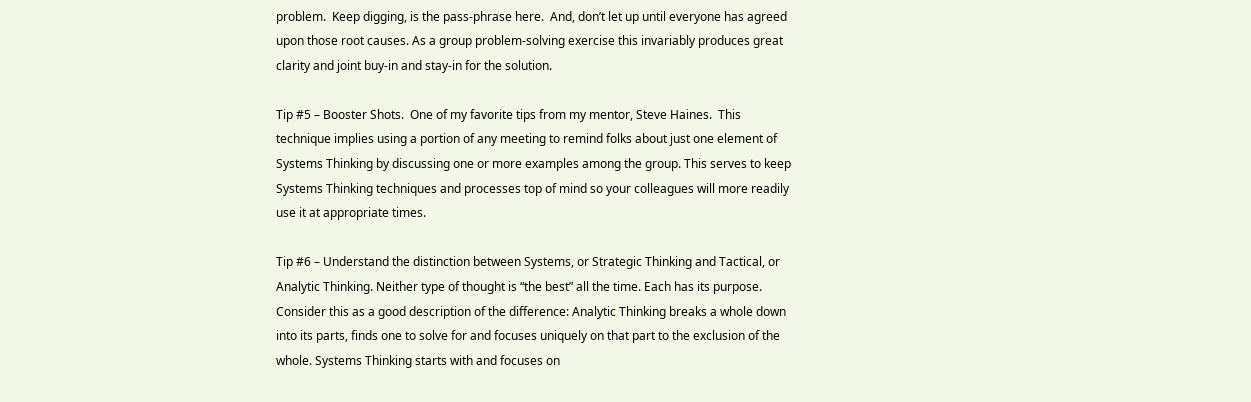problem.  Keep digging, is the pass-phrase here.  And, don’t let up until everyone has agreed upon those root causes. As a group problem-solving exercise this invariably produces great clarity and joint buy-in and stay-in for the solution.

Tip #5 – Booster Shots.  One of my favorite tips from my mentor, Steve Haines.  This technique implies using a portion of any meeting to remind folks about just one element of Systems Thinking by discussing one or more examples among the group. This serves to keep Systems Thinking techniques and processes top of mind so your colleagues will more readily use it at appropriate times.

Tip #6 – Understand the distinction between Systems, or Strategic Thinking and Tactical, or Analytic Thinking. Neither type of thought is “the best” all the time. Each has its purpose. Consider this as a good description of the difference: Analytic Thinking breaks a whole down into its parts, finds one to solve for and focuses uniquely on that part to the exclusion of the whole. Systems Thinking starts with and focuses on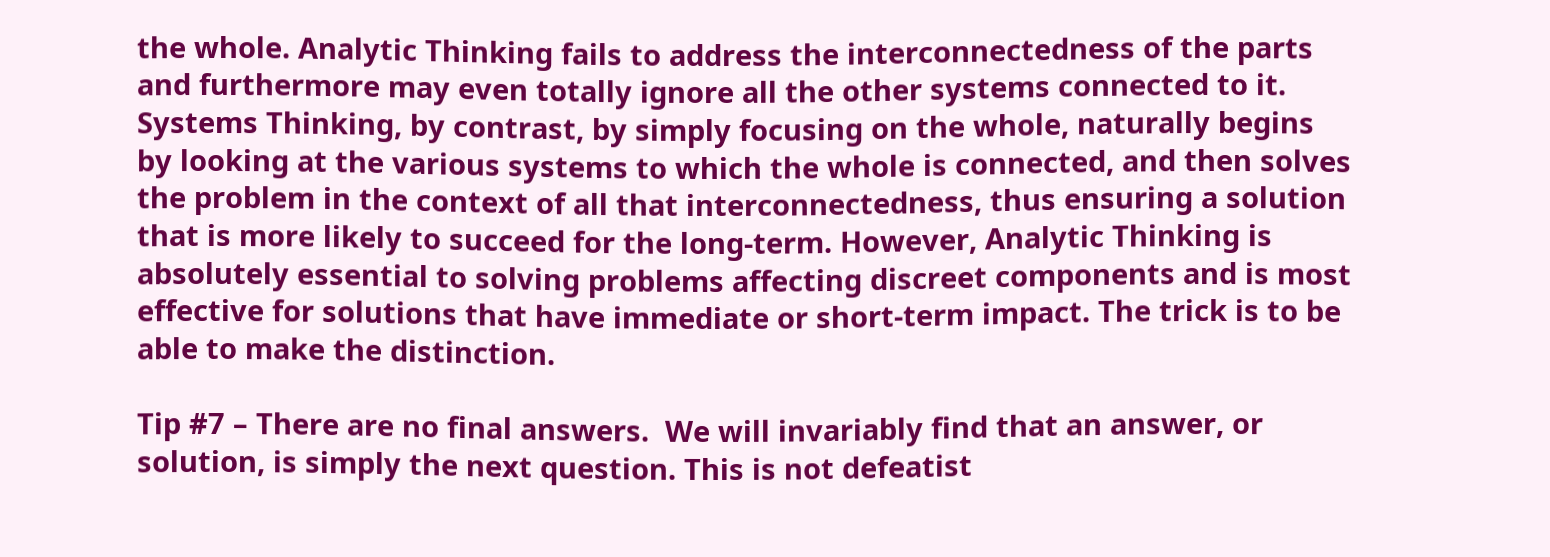the whole. Analytic Thinking fails to address the interconnectedness of the parts and furthermore may even totally ignore all the other systems connected to it.  Systems Thinking, by contrast, by simply focusing on the whole, naturally begins by looking at the various systems to which the whole is connected, and then solves the problem in the context of all that interconnectedness, thus ensuring a solution that is more likely to succeed for the long-term. However, Analytic Thinking is absolutely essential to solving problems affecting discreet components and is most effective for solutions that have immediate or short-term impact. The trick is to be able to make the distinction.

Tip #7 – There are no final answers.  We will invariably find that an answer, or solution, is simply the next question. This is not defeatist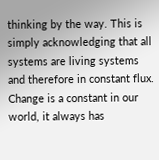thinking by the way. This is simply acknowledging that all systems are living systems and therefore in constant flux.  Change is a constant in our world, it always has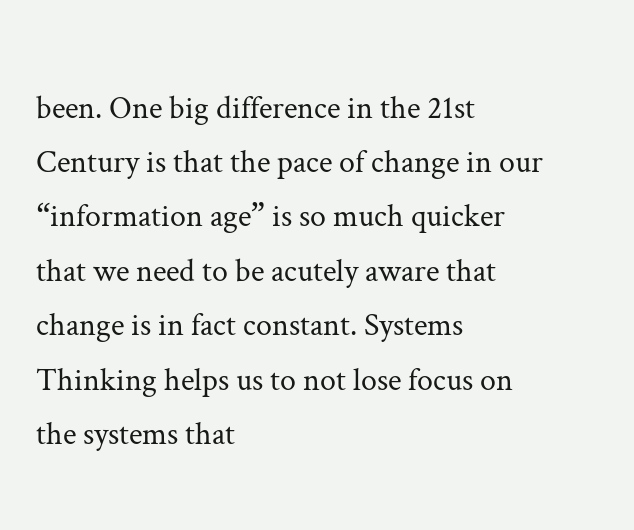been. One big difference in the 21st Century is that the pace of change in our “information age” is so much quicker that we need to be acutely aware that change is in fact constant. Systems Thinking helps us to not lose focus on the systems that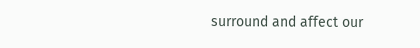surround and affect our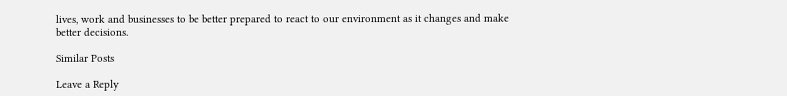lives, work and businesses to be better prepared to react to our environment as it changes and make better decisions.

Similar Posts

Leave a Reply